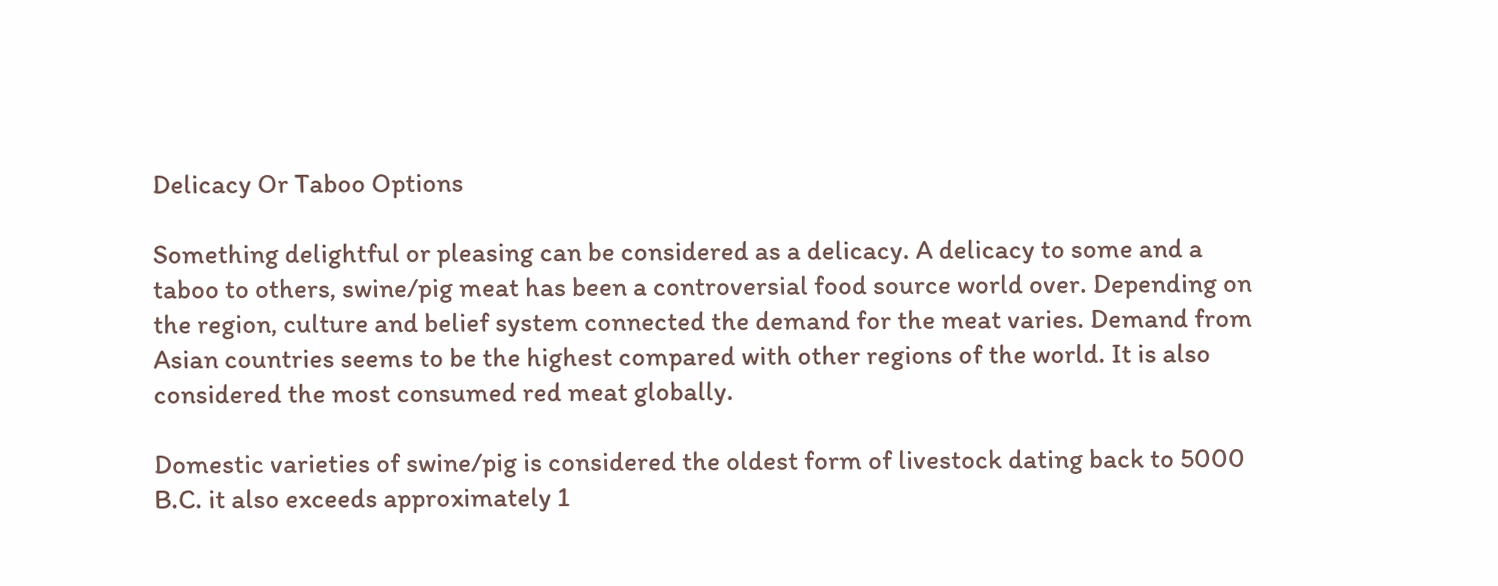Delicacy Or Taboo Options

Something delightful or pleasing can be considered as a delicacy. A delicacy to some and a taboo to others, swine/pig meat has been a controversial food source world over. Depending on the region, culture and belief system connected the demand for the meat varies. Demand from Asian countries seems to be the highest compared with other regions of the world. It is also considered the most consumed red meat globally.

Domestic varieties of swine/pig is considered the oldest form of livestock dating back to 5000 B.C. it also exceeds approximately 1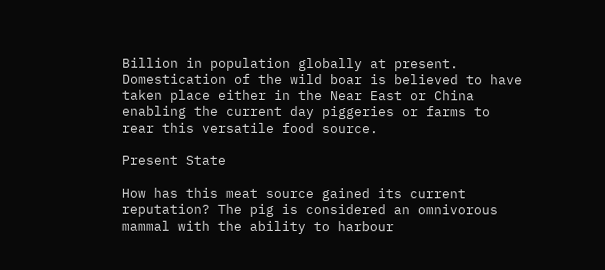Billion in population globally at present. Domestication of the wild boar is believed to have taken place either in the Near East or China enabling the current day piggeries or farms to rear this versatile food source.

Present State

How has this meat source gained its current reputation? The pig is considered an omnivorous mammal with the ability to harbour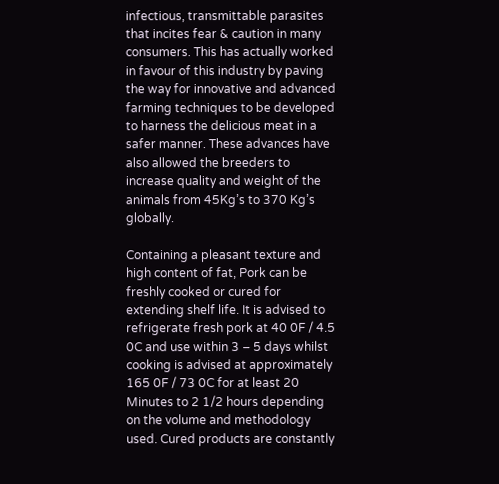infectious, transmittable parasites that incites fear & caution in many consumers. This has actually worked in favour of this industry by paving the way for innovative and advanced farming techniques to be developed to harness the delicious meat in a safer manner. These advances have also allowed the breeders to increase quality and weight of the animals from 45Kg’s to 370 Kg’s globally.

Containing a pleasant texture and high content of fat, Pork can be freshly cooked or cured for extending shelf life. It is advised to refrigerate fresh pork at 40 0F / 4.5 0C and use within 3 – 5 days whilst cooking is advised at approximately 165 0F / 73 0C for at least 20 Minutes to 2 1/2 hours depending on the volume and methodology used. Cured products are constantly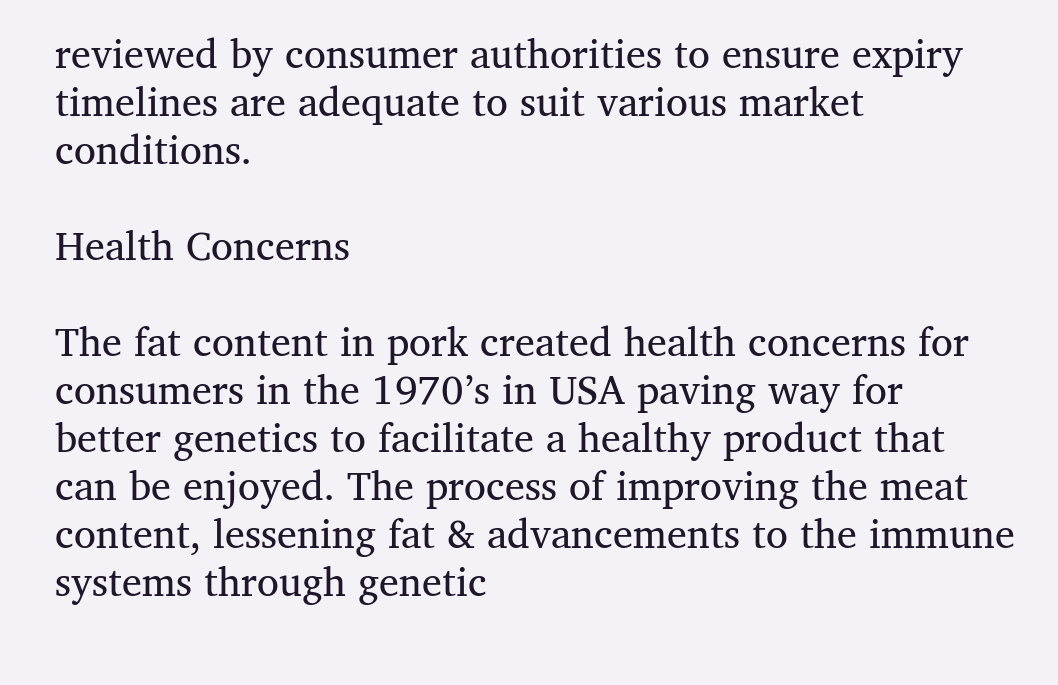reviewed by consumer authorities to ensure expiry timelines are adequate to suit various market conditions.

Health Concerns

The fat content in pork created health concerns for consumers in the 1970’s in USA paving way for better genetics to facilitate a healthy product that can be enjoyed. The process of improving the meat content, lessening fat & advancements to the immune systems through genetic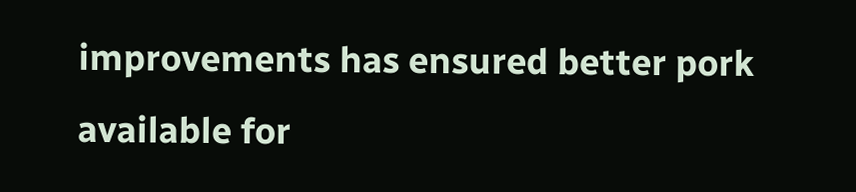improvements has ensured better pork available for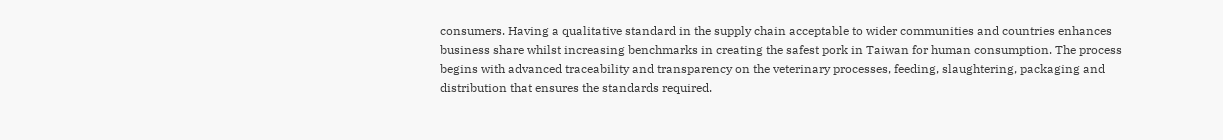consumers. Having a qualitative standard in the supply chain acceptable to wider communities and countries enhances business share whilst increasing benchmarks in creating the safest pork in Taiwan for human consumption. The process begins with advanced traceability and transparency on the veterinary processes, feeding, slaughtering, packaging and distribution that ensures the standards required.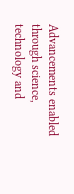Advancements enabled through science, technology and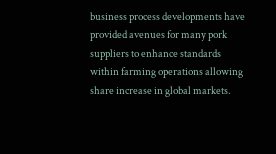business process developments have provided avenues for many pork suppliers to enhance standards within farming operations allowing share increase in global markets.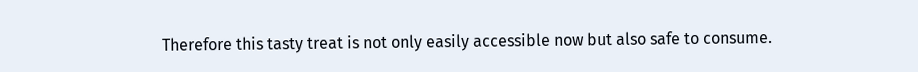Therefore this tasty treat is not only easily accessible now but also safe to consume.